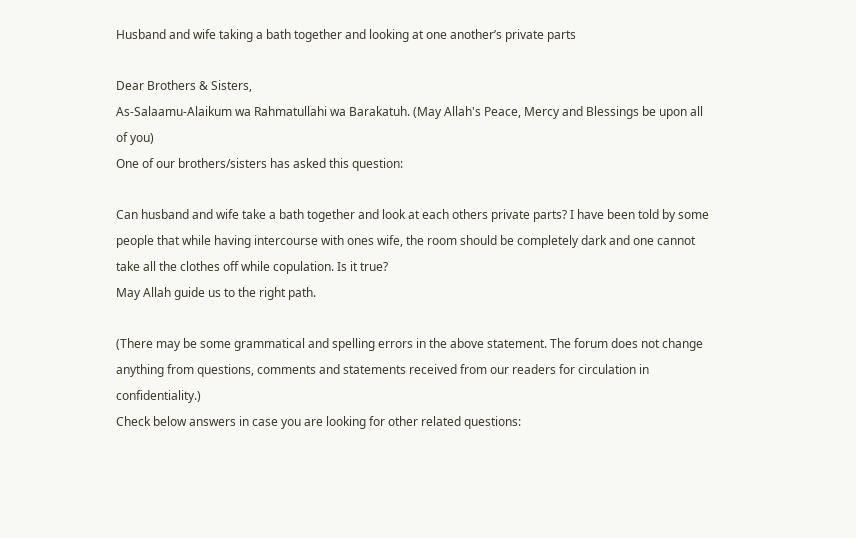Husband and wife taking a bath together and looking at one another’s private parts

Dear Brothers & Sisters,
As-Salaamu-Alaikum wa Rahmatullahi wa Barakatuh. (May Allah's Peace, Mercy and Blessings be upon all of you)
One of our brothers/sisters has asked this question:

Can husband and wife take a bath together and look at each others private parts? I have been told by some people that while having intercourse with ones wife, the room should be completely dark and one cannot take all the clothes off while copulation. Is it true?
May Allah guide us to the right path.

(There may be some grammatical and spelling errors in the above statement. The forum does not change anything from questions, comments and statements received from our readers for circulation in confidentiality.)
Check below answers in case you are looking for other related questions: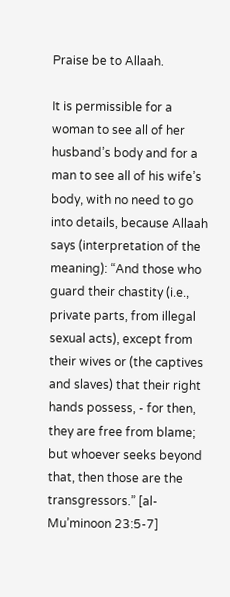Praise be to Allaah.

It is permissible for a woman to see all of her husband’s body and for a man to see all of his wife’s body, with no need to go into details, because Allaah says (interpretation of the meaning): “And those who guard their chastity (i.e., private parts, from illegal sexual acts), except from their wives or (the captives and slaves) that their right hands possess, - for then, they are free from blame; but whoever seeks beyond that, then those are the transgressors.” [al-Mu’minoon 23:5-7]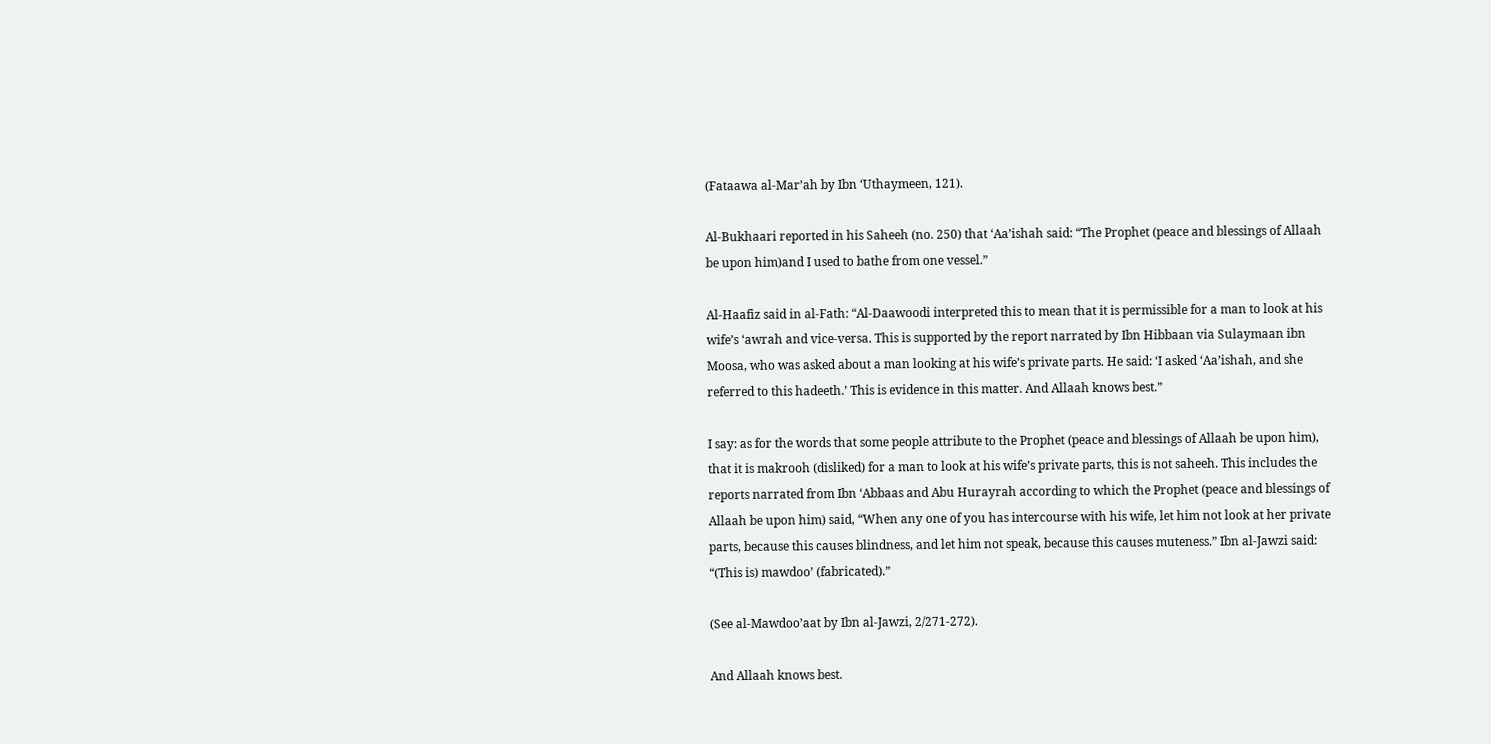(Fataawa al-Mar’ah by Ibn ‘Uthaymeen, 121).

Al-Bukhaari reported in his Saheeh (no. 250) that ‘Aa’ishah said: “The Prophet (peace and blessings of Allaah be upon him)and I used to bathe from one vessel.”

Al-Haafiz said in al-Fath: “Al-Daawoodi interpreted this to mean that it is permissible for a man to look at his wife’s ‘awrah and vice-versa. This is supported by the report narrated by Ibn Hibbaan via Sulaymaan ibn Moosa, who was asked about a man looking at his wife’s private parts. He said: ‘I asked ‘Aa’ishah, and she referred to this hadeeth.’ This is evidence in this matter. And Allaah knows best.”

I say: as for the words that some people attribute to the Prophet (peace and blessings of Allaah be upon him), that it is makrooh (disliked) for a man to look at his wife’s private parts, this is not saheeh. This includes the reports narrated from Ibn ‘Abbaas and Abu Hurayrah according to which the Prophet (peace and blessings of Allaah be upon him) said, “When any one of you has intercourse with his wife, let him not look at her private parts, because this causes blindness, and let him not speak, because this causes muteness.” Ibn al-Jawzi said: “(This is) mawdoo’ (fabricated).”

(See al-Mawdoo’aat by Ibn al-Jawzi, 2/271-272).

And Allaah knows best.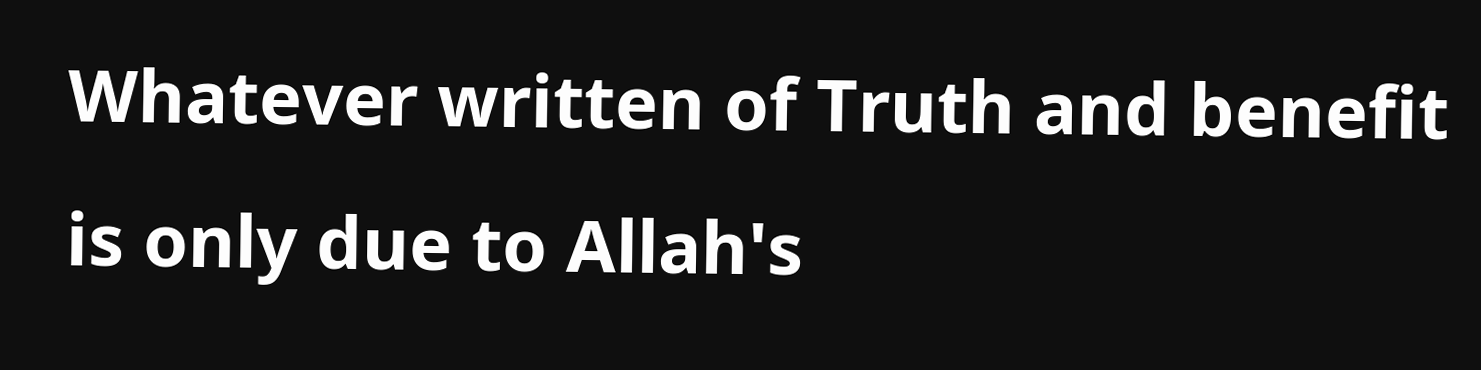Whatever written of Truth and benefit is only due to Allah's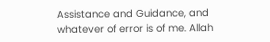Assistance and Guidance, and whatever of error is of me. Allah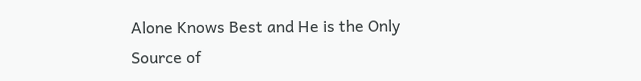Alone Knows Best and He is the Only Source of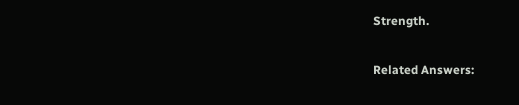Strength.

Related Answers: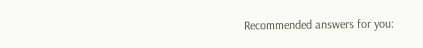Recommended answers for you: